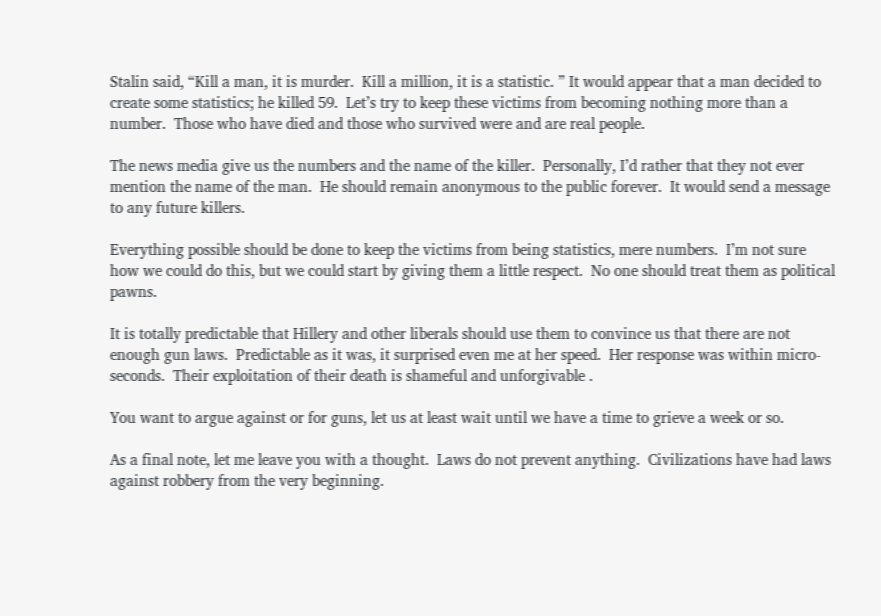Stalin said, “Kill a man, it is murder.  Kill a million, it is a statistic. ” It would appear that a man decided to create some statistics; he killed 59.  Let’s try to keep these victims from becoming nothing more than a number.  Those who have died and those who survived were and are real people.

The news media give us the numbers and the name of the killer.  Personally, I’d rather that they not ever mention the name of the man.  He should remain anonymous to the public forever.  It would send a message to any future killers.

Everything possible should be done to keep the victims from being statistics, mere numbers.  I’m not sure how we could do this, but we could start by giving them a little respect.  No one should treat them as political pawns.

It is totally predictable that Hillery and other liberals should use them to convince us that there are not enough gun laws.  Predictable as it was, it surprised even me at her speed.  Her response was within micro-seconds.  Their exploitation of their death is shameful and unforgivable .

You want to argue against or for guns, let us at least wait until we have a time to grieve a week or so.

As a final note, let me leave you with a thought.  Laws do not prevent anything.  Civilizations have had laws against robbery from the very beginning.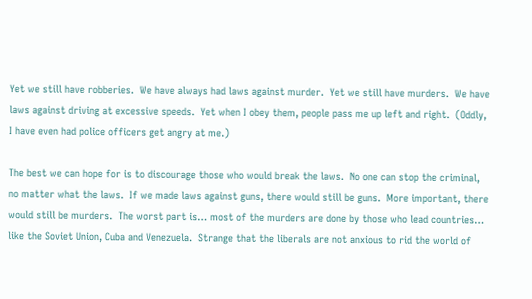Yet we still have robberies.  We have always had laws against murder.  Yet we still have murders.  We have laws against driving at excessive speeds.  Yet when I obey them, people pass me up left and right.  (Oddly, I have even had police officers get angry at me.)

The best we can hope for is to discourage those who would break the laws.  No one can stop the criminal, no matter what the laws.  If we made laws against guns, there would still be guns.  More important, there would still be murders.  The worst part is… most of the murders are done by those who lead countries… like the Soviet Union, Cuba and Venezuela.  Strange that the liberals are not anxious to rid the world of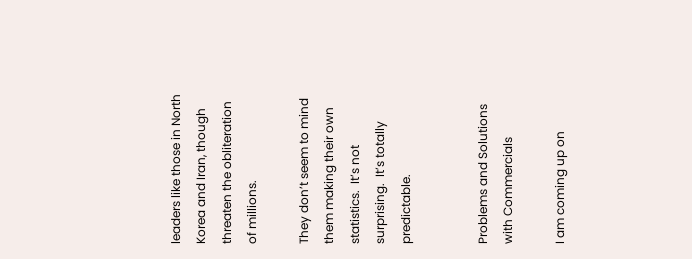leaders like those in North Korea and Iran, though threaten the obliteration of millions.

They don’t seem to mind them making their own statistics.  It’s not surprising.  It’s totally predictable.


Problems and Solutions with Commercials

I am coming up on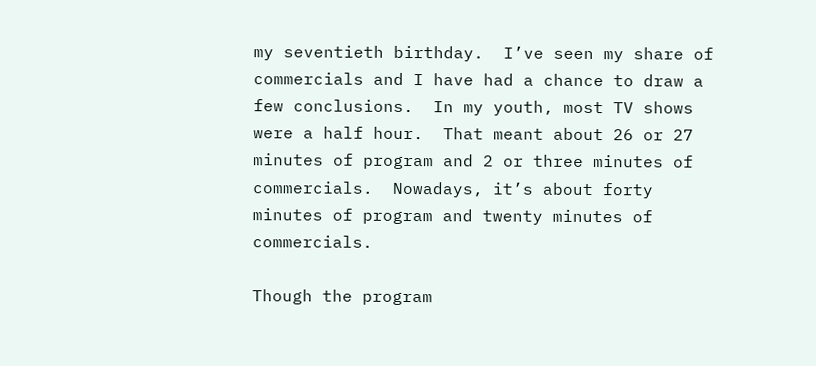my seventieth birthday.  I’ve seen my share of commercials and I have had a chance to draw a few conclusions.  In my youth, most TV shows were a half hour.  That meant about 26 or 27 minutes of program and 2 or three minutes of commercials.  Nowadays, it’s about forty minutes of program and twenty minutes of commercials.

Though the program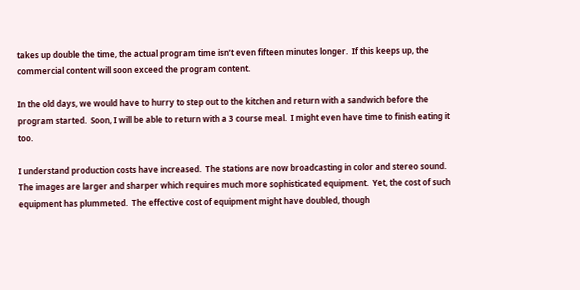takes up double the time, the actual program time isn’t even fifteen minutes longer.  If this keeps up, the commercial content will soon exceed the program content.

In the old days, we would have to hurry to step out to the kitchen and return with a sandwich before the program started.  Soon, I will be able to return with a 3 course meal.  I might even have time to finish eating it too.

I understand production costs have increased.  The stations are now broadcasting in color and stereo sound.  The images are larger and sharper which requires much more sophisticated equipment.  Yet, the cost of such equipment has plummeted.  The effective cost of equipment might have doubled, though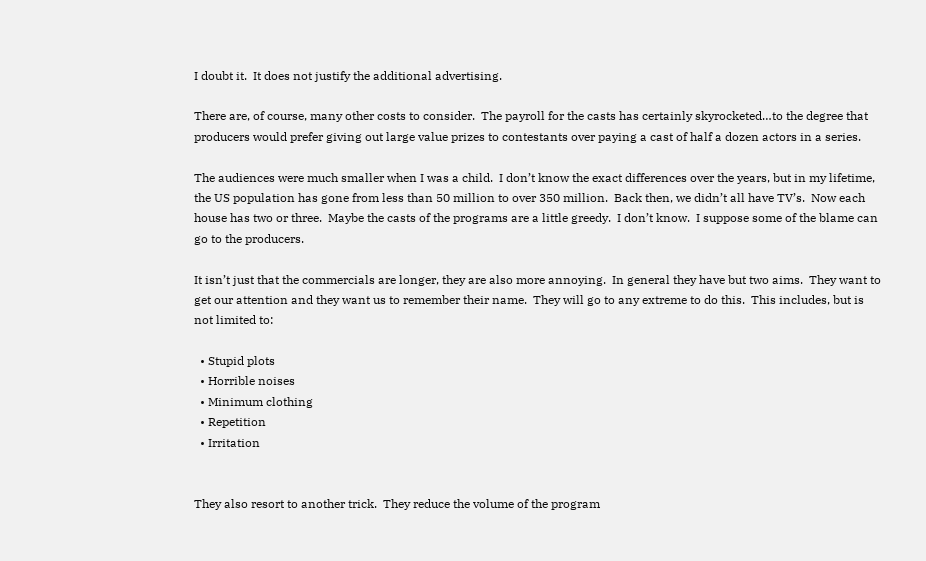I doubt it.  It does not justify the additional advertising.

There are, of course, many other costs to consider.  The payroll for the casts has certainly skyrocketed…to the degree that producers would prefer giving out large value prizes to contestants over paying a cast of half a dozen actors in a series.

The audiences were much smaller when I was a child.  I don’t know the exact differences over the years, but in my lifetime, the US population has gone from less than 50 million to over 350 million.  Back then, we didn’t all have TV’s.  Now each house has two or three.  Maybe the casts of the programs are a little greedy.  I don’t know.  I suppose some of the blame can go to the producers.

It isn’t just that the commercials are longer, they are also more annoying.  In general they have but two aims.  They want to get our attention and they want us to remember their name.  They will go to any extreme to do this.  This includes, but is not limited to:

  • Stupid plots
  • Horrible noises
  • Minimum clothing
  • Repetition
  • Irritation


They also resort to another trick.  They reduce the volume of the program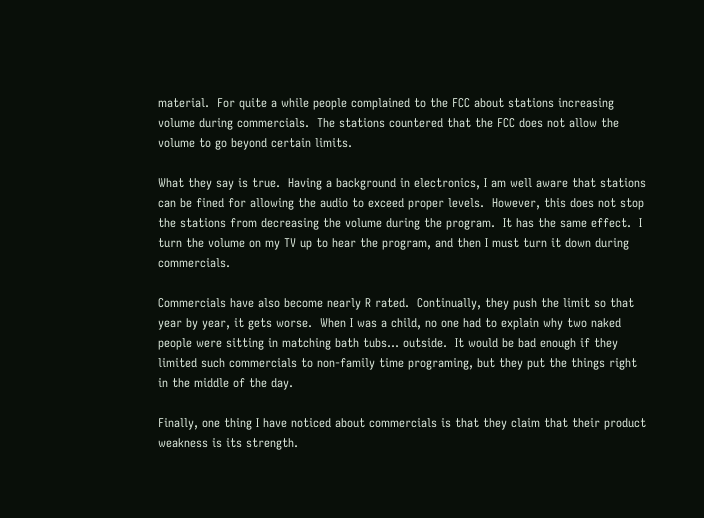material.  For quite a while people complained to the FCC about stations increasing volume during commercials.  The stations countered that the FCC does not allow the volume to go beyond certain limits.

What they say is true.  Having a background in electronics, I am well aware that stations can be fined for allowing the audio to exceed proper levels.  However, this does not stop the stations from decreasing the volume during the program.  It has the same effect.  I turn the volume on my TV up to hear the program, and then I must turn it down during commercials.

Commercials have also become nearly R rated.  Continually, they push the limit so that year by year, it gets worse.  When I was a child, no one had to explain why two naked people were sitting in matching bath tubs… outside.  It would be bad enough if they limited such commercials to non-family time programing, but they put the things right in the middle of the day.

Finally, one thing I have noticed about commercials is that they claim that their product weakness is its strength.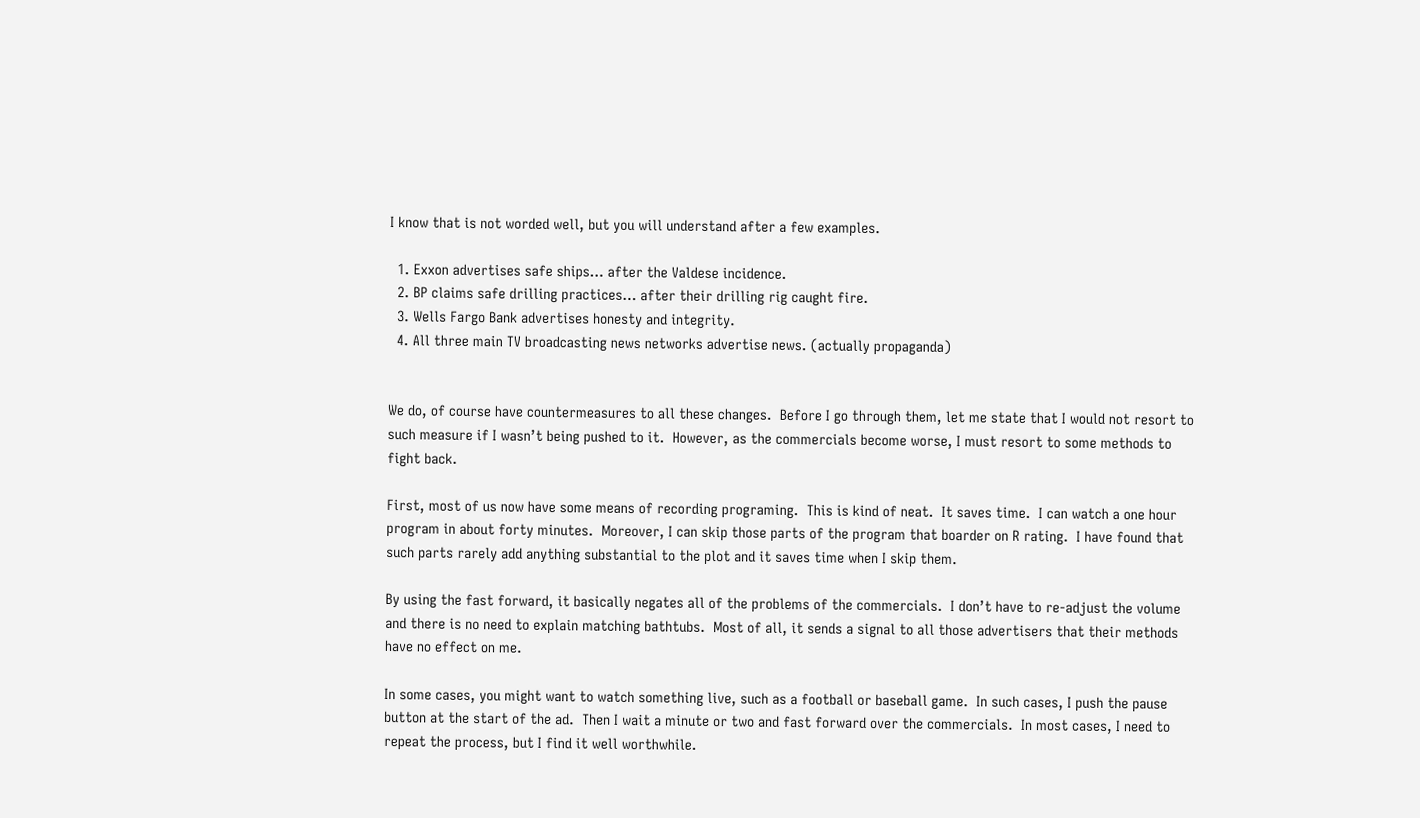I know that is not worded well, but you will understand after a few examples.

  1. Exxon advertises safe ships… after the Valdese incidence.
  2. BP claims safe drilling practices… after their drilling rig caught fire.
  3. Wells Fargo Bank advertises honesty and integrity.
  4. All three main TV broadcasting news networks advertise news. (actually propaganda)


We do, of course have countermeasures to all these changes.  Before I go through them, let me state that I would not resort to such measure if I wasn’t being pushed to it.  However, as the commercials become worse, I must resort to some methods to fight back.

First, most of us now have some means of recording programing.  This is kind of neat.  It saves time.  I can watch a one hour program in about forty minutes.  Moreover, I can skip those parts of the program that boarder on R rating.  I have found that such parts rarely add anything substantial to the plot and it saves time when I skip them.

By using the fast forward, it basically negates all of the problems of the commercials.  I don’t have to re-adjust the volume and there is no need to explain matching bathtubs.  Most of all, it sends a signal to all those advertisers that their methods have no effect on me.

In some cases, you might want to watch something live, such as a football or baseball game.  In such cases, I push the pause button at the start of the ad.  Then I wait a minute or two and fast forward over the commercials.  In most cases, I need to repeat the process, but I find it well worthwhile.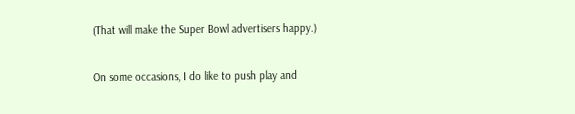(That will make the Super Bowl advertisers happy.)

On some occasions, I do like to push play and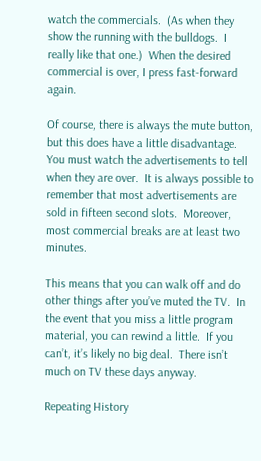watch the commercials.  (As when they show the running with the bulldogs.  I really like that one.)  When the desired commercial is over, I press fast-forward again.

Of course, there is always the mute button, but this does have a little disadvantage.  You must watch the advertisements to tell when they are over.  It is always possible to remember that most advertisements are sold in fifteen second slots.  Moreover, most commercial breaks are at least two minutes.

This means that you can walk off and do other things after you’ve muted the TV.  In the event that you miss a little program material, you can rewind a little.  If you can’t, it’s likely no big deal.  There isn’t much on TV these days anyway.

Repeating History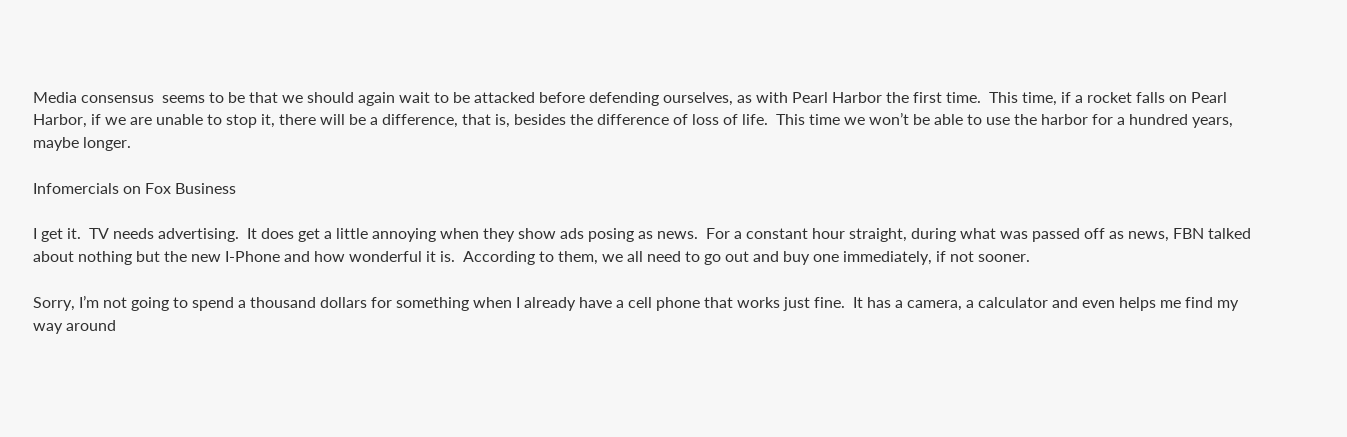Media consensus  seems to be that we should again wait to be attacked before defending ourselves, as with Pearl Harbor the first time.  This time, if a rocket falls on Pearl Harbor, if we are unable to stop it, there will be a difference, that is, besides the difference of loss of life.  This time we won’t be able to use the harbor for a hundred years, maybe longer.

Infomercials on Fox Business

I get it.  TV needs advertising.  It does get a little annoying when they show ads posing as news.  For a constant hour straight, during what was passed off as news, FBN talked about nothing but the new I-Phone and how wonderful it is.  According to them, we all need to go out and buy one immediately, if not sooner.

Sorry, I’m not going to spend a thousand dollars for something when I already have a cell phone that works just fine.  It has a camera, a calculator and even helps me find my way around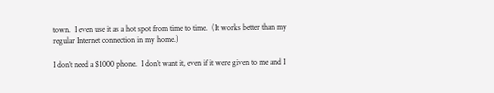town.  I even use it as a hot spot from time to time.  (It works better than my regular Internet connection in my home.)

I don’t need a $1000 phone.  I don’t want it, even if it were given to me and I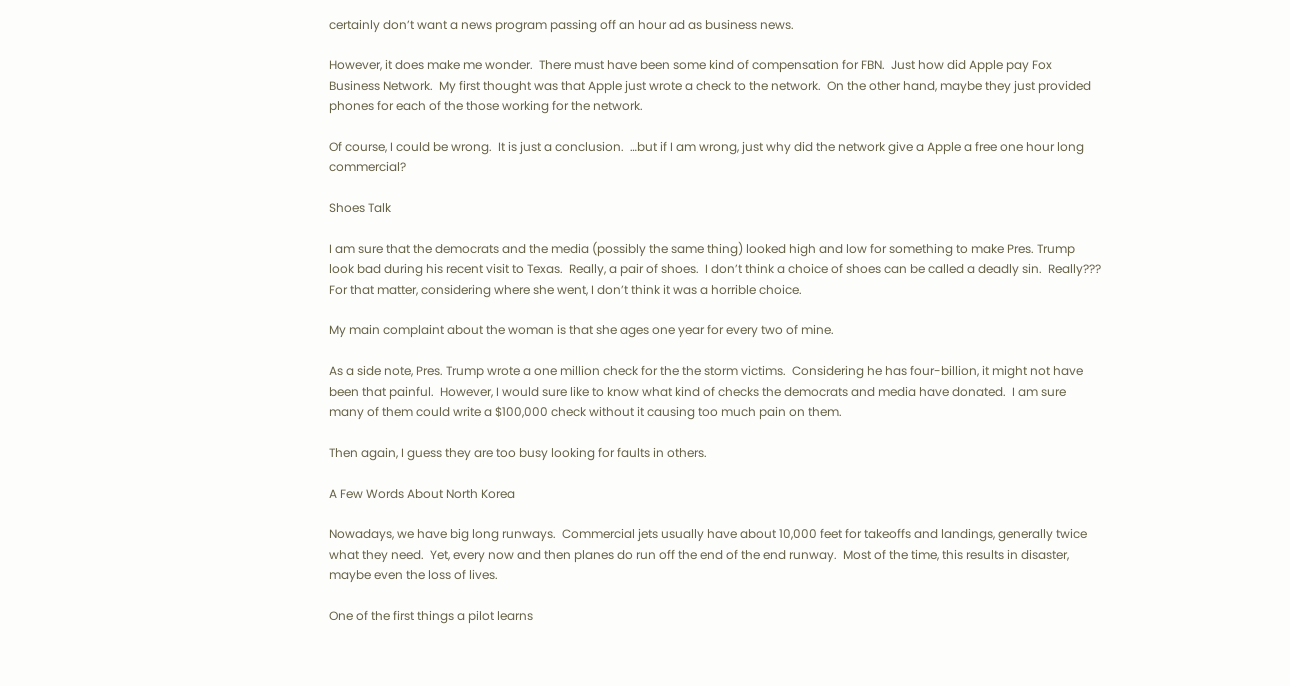certainly don’t want a news program passing off an hour ad as business news.

However, it does make me wonder.  There must have been some kind of compensation for FBN.  Just how did Apple pay Fox Business Network.  My first thought was that Apple just wrote a check to the network.  On the other hand, maybe they just provided phones for each of the those working for the network.

Of course, I could be wrong.  It is just a conclusion.  …but if I am wrong, just why did the network give a Apple a free one hour long commercial?

Shoes Talk

I am sure that the democrats and the media (possibly the same thing) looked high and low for something to make Pres. Trump look bad during his recent visit to Texas.  Really, a pair of shoes.  I don’t think a choice of shoes can be called a deadly sin.  Really???  For that matter, considering where she went, I don’t think it was a horrible choice.

My main complaint about the woman is that she ages one year for every two of mine.

As a side note, Pres. Trump wrote a one million check for the the storm victims.  Considering he has four-billion, it might not have been that painful.  However, I would sure like to know what kind of checks the democrats and media have donated.  I am sure many of them could write a $100,000 check without it causing too much pain on them.

Then again, I guess they are too busy looking for faults in others.

A Few Words About North Korea

Nowadays, we have big long runways.  Commercial jets usually have about 10,000 feet for takeoffs and landings, generally twice what they need.  Yet, every now and then planes do run off the end of the end runway.  Most of the time, this results in disaster, maybe even the loss of lives.

One of the first things a pilot learns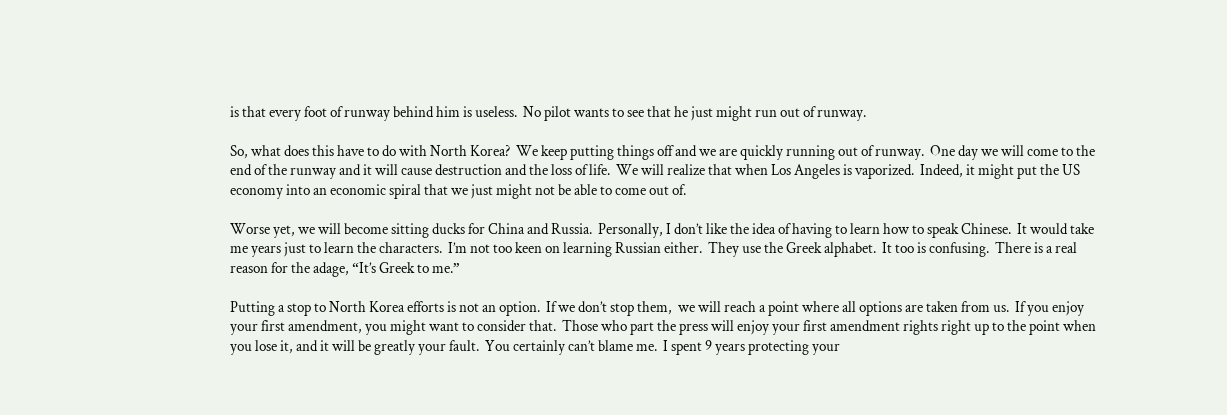is that every foot of runway behind him is useless.  No pilot wants to see that he just might run out of runway.

So, what does this have to do with North Korea?  We keep putting things off and we are quickly running out of runway.  One day we will come to the end of the runway and it will cause destruction and the loss of life.  We will realize that when Los Angeles is vaporized.  Indeed, it might put the US economy into an economic spiral that we just might not be able to come out of.

Worse yet, we will become sitting ducks for China and Russia.  Personally, I don’t like the idea of having to learn how to speak Chinese.  It would take me years just to learn the characters.  I’m not too keen on learning Russian either.  They use the Greek alphabet.  It too is confusing.  There is a real reason for the adage, “It’s Greek to me.”

Putting a stop to North Korea efforts is not an option.  If we don’t stop them,  we will reach a point where all options are taken from us.  If you enjoy your first amendment, you might want to consider that.  Those who part the press will enjoy your first amendment rights right up to the point when you lose it, and it will be greatly your fault.  You certainly can’t blame me.  I spent 9 years protecting your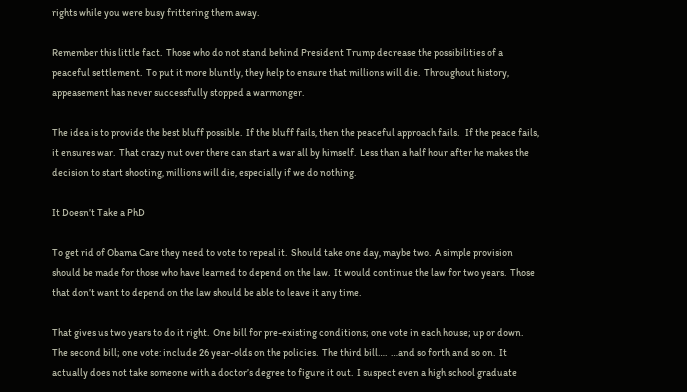rights while you were busy frittering them away.

Remember this little fact.  Those who do not stand behind President Trump decrease the possibilities of a peaceful settlement.  To put it more bluntly, they help to ensure that millions will die.  Throughout history, appeasement has never successfully stopped a warmonger.

The idea is to provide the best bluff possible.  If the bluff fails, then the peaceful approach fails.   If the peace fails, it ensures war.  That crazy nut over there can start a war all by himself.  Less than a half hour after he makes the decision to start shooting, millions will die, especially if we do nothing.

It Doesn’t Take a PhD

To get rid of Obama Care they need to vote to repeal it.  Should take one day, maybe two.  A simple provision should be made for those who have learned to depend on the law.  It would continue the law for two years.  Those that don’t want to depend on the law should be able to leave it any time.

That gives us two years to do it right.  One bill for pre-existing conditions; one vote in each house; up or down.  The second bill; one vote: include 26 year-olds on the policies.  The third bill….  …and so forth and so on.  It actually does not take someone with a doctor’s degree to figure it out.  I suspect even a high school graduate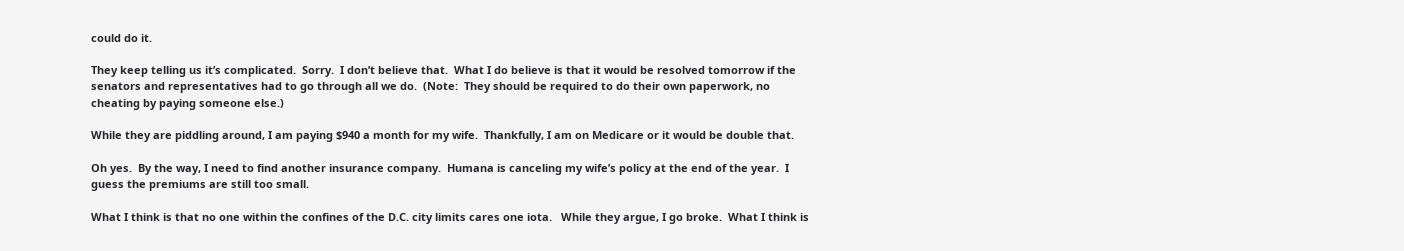could do it.

They keep telling us it’s complicated.  Sorry.  I don’t believe that.  What I do believe is that it would be resolved tomorrow if the senators and representatives had to go through all we do.  (Note:  They should be required to do their own paperwork, no cheating by paying someone else.)

While they are piddling around, I am paying $940 a month for my wife.  Thankfully, I am on Medicare or it would be double that.

Oh yes.  By the way, I need to find another insurance company.  Humana is canceling my wife’s policy at the end of the year.  I guess the premiums are still too small.

What I think is that no one within the confines of the D.C. city limits cares one iota.   While they argue, I go broke.  What I think is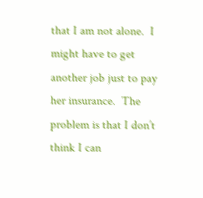that I am not alone.  I might have to get another job just to pay her insurance.  The problem is that I don’t think I can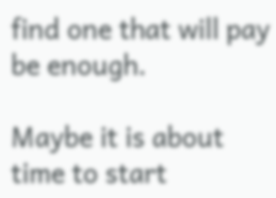find one that will pay be enough.

Maybe it is about time to start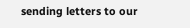sending letters to our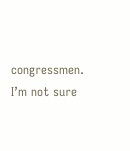congressmen.  I’m not sure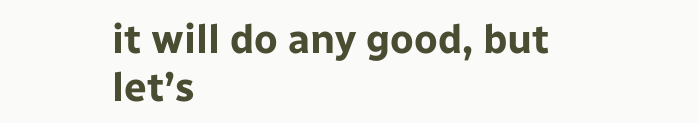it will do any good, but let’s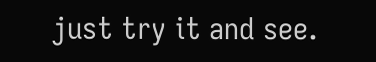just try it and see.